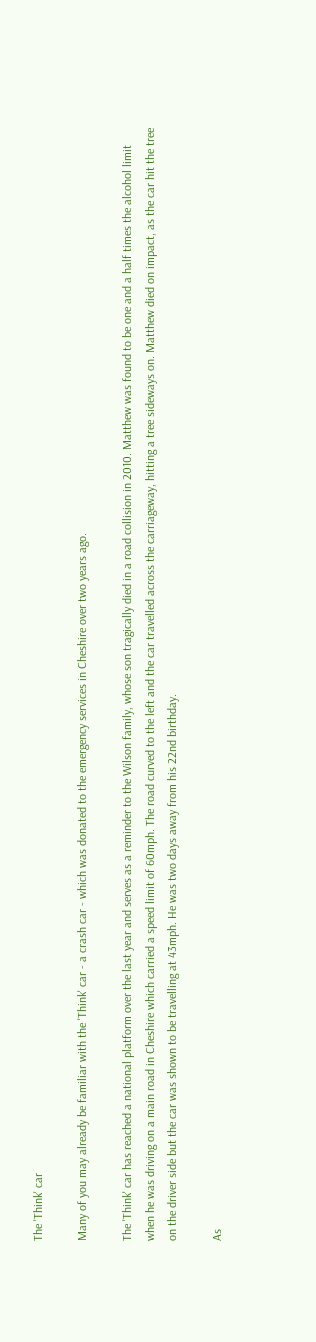The 'Think' car

Many of you may already be familiar with the 'Think' car - a crash car - which was donated to the emergency services in Cheshire over two years ago.

The 'Think' car has reached a national platform over the last year and serves as a reminder to the Wilson family, whose son tragically died in a road collision in 2010. Matthew was found to be one and a half times the alcohol limit when he was driving on a main road in Cheshire which carried a speed limit of 60mph. The road curved to the left and the car travelled across the carriageway, hitting a tree sideways on. Matthew died on impact, as the car hit the tree on the driver side but the car was shown to be travelling at 43mph. He was two days away from his 22nd birthday.

As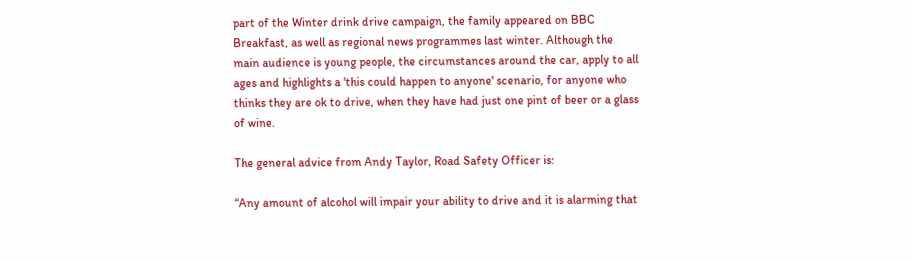part of the Winter drink drive campaign, the family appeared on BBC Breakfast, as well as regional news programmes last winter. Although the main audience is young people, the circumstances around the car, apply to all ages and highlights a 'this could happen to anyone' scenario, for anyone who thinks they are ok to drive, when they have had just one pint of beer or a glass of wine.

The general advice from Andy Taylor, Road Safety Officer is:

“Any amount of alcohol will impair your ability to drive and it is alarming that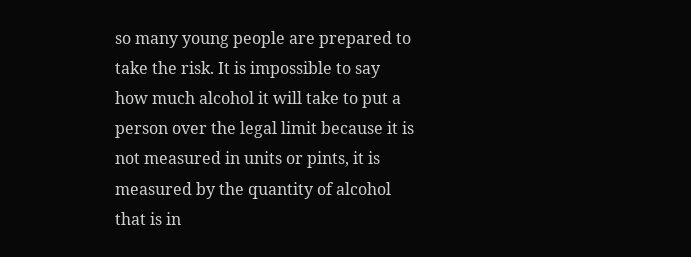so many young people are prepared to take the risk. It is impossible to say how much alcohol it will take to put a person over the legal limit because it is not measured in units or pints, it is measured by the quantity of alcohol that is in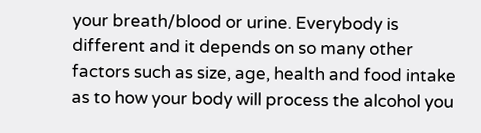your breath/blood or urine. Everybody is different and it depends on so many other factors such as size, age, health and food intake as to how your body will process the alcohol you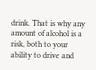drink. That is why any amount of alcohol is a risk, both to your ability to drive and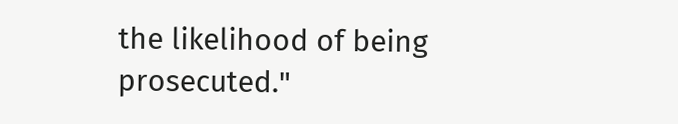the likelihood of being prosecuted."